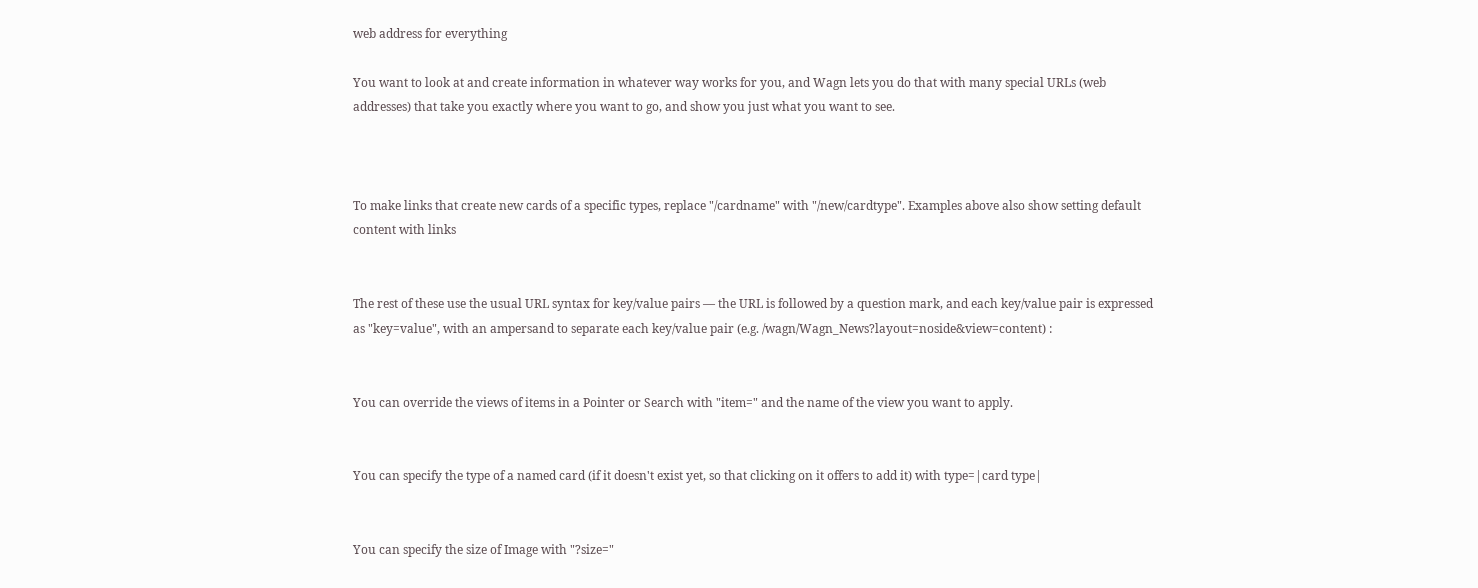web address for everything

You want to look at and create information in whatever way works for you, and Wagn lets you do that with many special URLs (web addresses) that take you exactly where you want to go, and show you just what you want to see.



To make links that create new cards of a specific types, replace "/cardname" with "/new/cardtype". Examples above also show setting default content with links


The rest of these use the usual URL syntax for key/value pairs — the URL is followed by a question mark, and each key/value pair is expressed as "key=value", with an ampersand to separate each key/value pair (e.g. /wagn/Wagn_News?layout=noside&view=content) :


You can override the views of items in a Pointer or Search with "item=" and the name of the view you want to apply.


You can specify the type of a named card (if it doesn't exist yet, so that clicking on it offers to add it) with type=|card type|


You can specify the size of Image with "?size="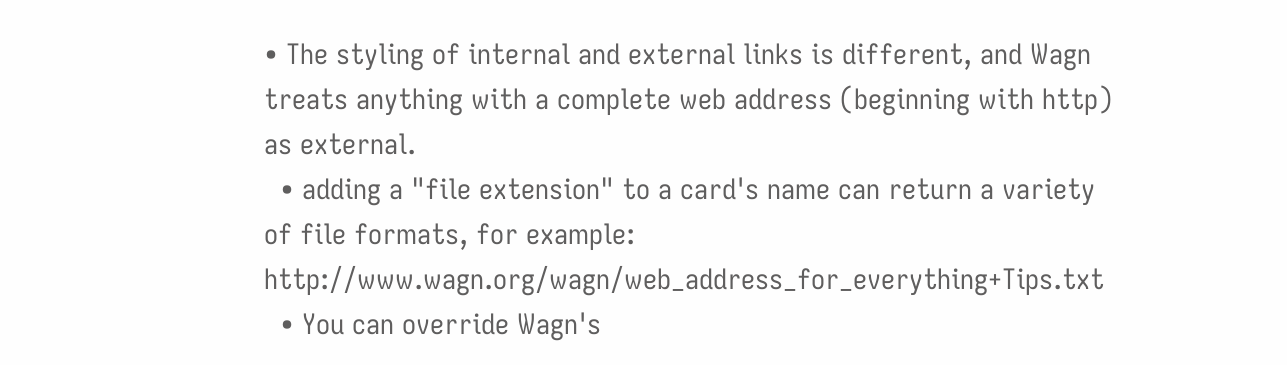• The styling of internal and external links is different, and Wagn treats anything with a complete web address (beginning with http) as external.
  • adding a "file extension" to a card's name can return a variety of file formats, for example: http://www.wagn.org/wagn/web_address_for_everything+Tips.txt
  • You can override Wagn's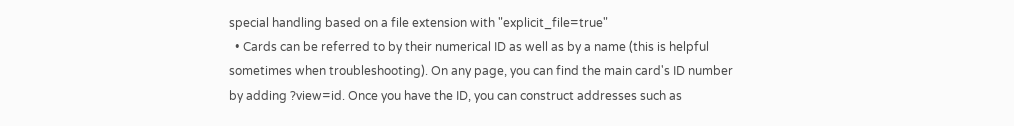special handling based on a file extension with "explicit_file=true"
  • Cards can be referred to by their numerical ID as well as by a name (this is helpful sometimes when troubleshooting). On any page, you can find the main card's ID number by adding ?view=id. Once you have the ID, you can construct addresses such as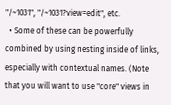"/~1031", "/~1031?view=edit", etc.
  • Some of these can be powerfully combined by using nesting inside of links, especially with contextual names. (Note that you will want to use "core" views in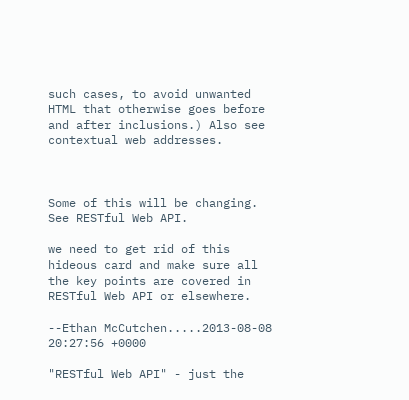such cases, to avoid unwanted HTML that otherwise goes before and after inclusions.) Also see contextual web addresses.



Some of this will be changing. See RESTful Web API.

we need to get rid of this hideous card and make sure all the key points are covered in RESTful Web API or elsewhere.

--Ethan McCutchen.....2013-08-08 20:27:56 +0000

"RESTful Web API" - just the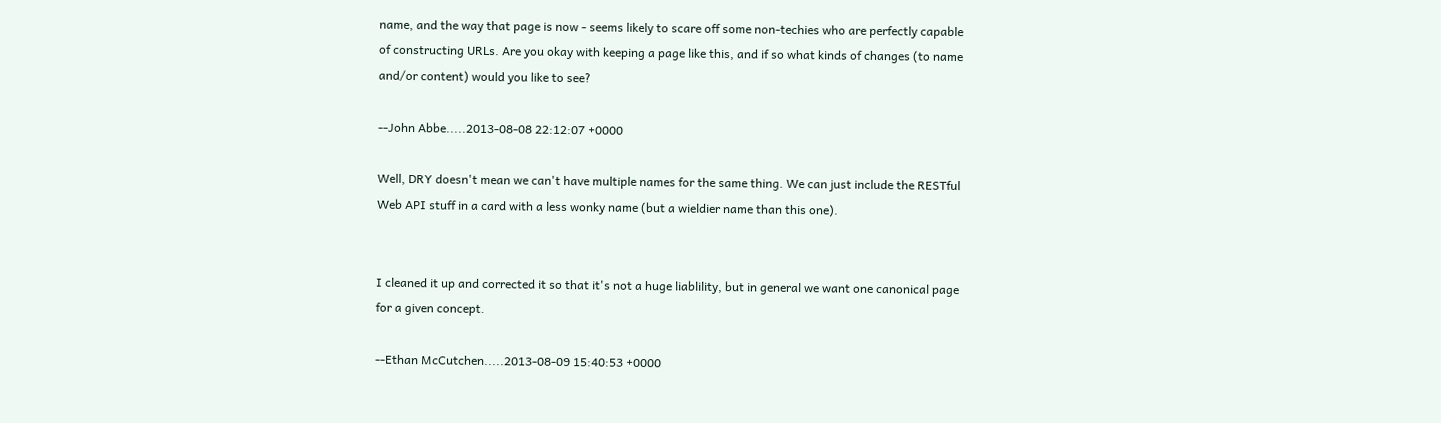name, and the way that page is now - seems likely to scare off some non-techies who are perfectly capable of constructing URLs. Are you okay with keeping a page like this, and if so what kinds of changes (to name and/or content) would you like to see?

--John Abbe.....2013-08-08 22:12:07 +0000

Well, DRY doesn't mean we can't have multiple names for the same thing. We can just include the RESTful Web API stuff in a card with a less wonky name (but a wieldier name than this one).


I cleaned it up and corrected it so that it's not a huge liablility, but in general we want one canonical page for a given concept.

--Ethan McCutchen.....2013-08-09 15:40:53 +0000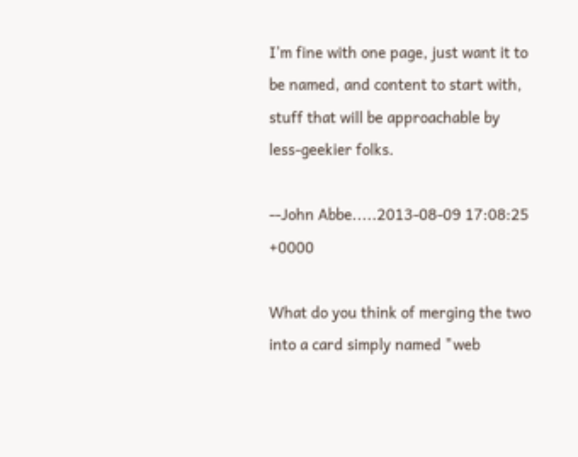I'm fine with one page, just want it to be named, and content to start with, stuff that will be approachable by less-geekier folks.

--John Abbe.....2013-08-09 17:08:25 +0000

What do you think of merging the two into a card simply named "web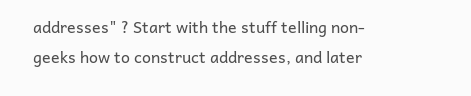addresses" ? Start with the stuff telling non-geeks how to construct addresses, and later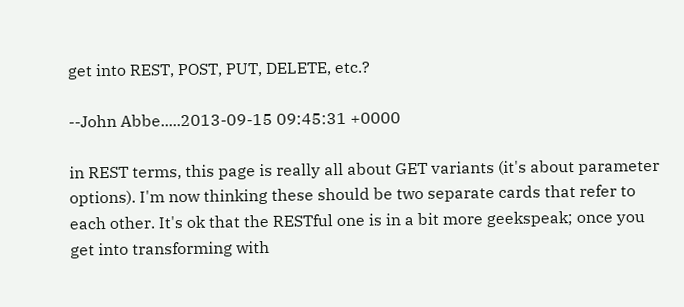get into REST, POST, PUT, DELETE, etc.?

--John Abbe.....2013-09-15 09:45:31 +0000

in REST terms, this page is really all about GET variants (it's about parameter options). I'm now thinking these should be two separate cards that refer to each other. It's ok that the RESTful one is in a bit more geekspeak; once you get into transforming with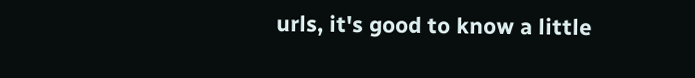urls, it's good to know a little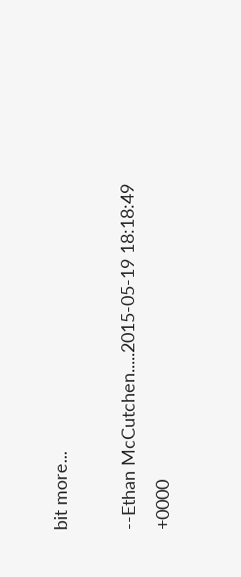bit more...

--Ethan McCutchen.....2015-05-19 18:18:49 +0000